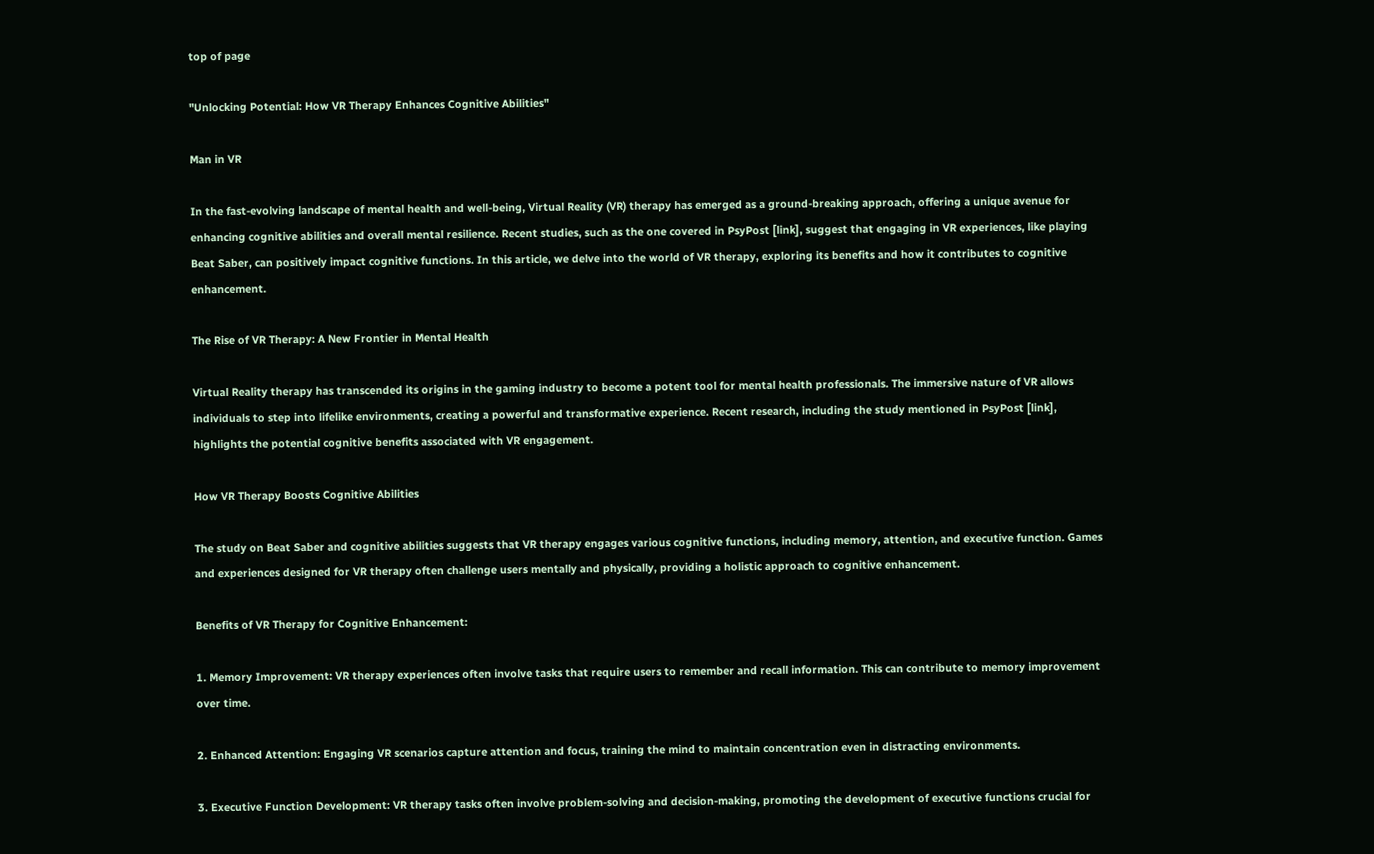top of page

"Unlocking Potential: How VR Therapy Enhances Cognitive Abilities"

Man in VR

In the fast-evolving landscape of mental health and well-being, Virtual Reality (VR) therapy has emerged as a ground-breaking approach, offering a unique avenue for enhancing cognitive abilities and overall mental resilience. Recent studies, such as the one covered in PsyPost [link], suggest that engaging in VR experiences, like playing Beat Saber, can positively impact cognitive functions. In this article, we delve into the world of VR therapy, exploring its benefits and how it contributes to cognitive enhancement.

The Rise of VR Therapy: A New Frontier in Mental Health

Virtual Reality therapy has transcended its origins in the gaming industry to become a potent tool for mental health professionals. The immersive nature of VR allows individuals to step into lifelike environments, creating a powerful and transformative experience. Recent research, including the study mentioned in PsyPost [link], highlights the potential cognitive benefits associated with VR engagement.

How VR Therapy Boosts Cognitive Abilities

The study on Beat Saber and cognitive abilities suggests that VR therapy engages various cognitive functions, including memory, attention, and executive function. Games and experiences designed for VR therapy often challenge users mentally and physically, providing a holistic approach to cognitive enhancement.

Benefits of VR Therapy for Cognitive Enhancement:

1. Memory Improvement: VR therapy experiences often involve tasks that require users to remember and recall information. This can contribute to memory improvement over time.

2. Enhanced Attention: Engaging VR scenarios capture attention and focus, training the mind to maintain concentration even in distracting environments.

3. Executive Function Development: VR therapy tasks often involve problem-solving and decision-making, promoting the development of executive functions crucial for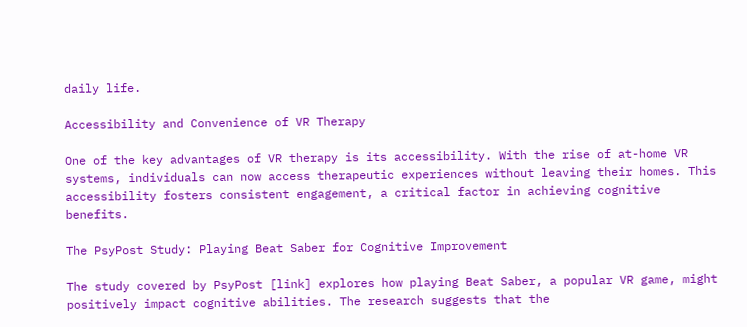daily life.

Accessibility and Convenience of VR Therapy

One of the key advantages of VR therapy is its accessibility. With the rise of at-home VR systems, individuals can now access therapeutic experiences without leaving their homes. This accessibility fosters consistent engagement, a critical factor in achieving cognitive benefits.

The PsyPost Study: Playing Beat Saber for Cognitive Improvement

The study covered by PsyPost [link] explores how playing Beat Saber, a popular VR game, might positively impact cognitive abilities. The research suggests that the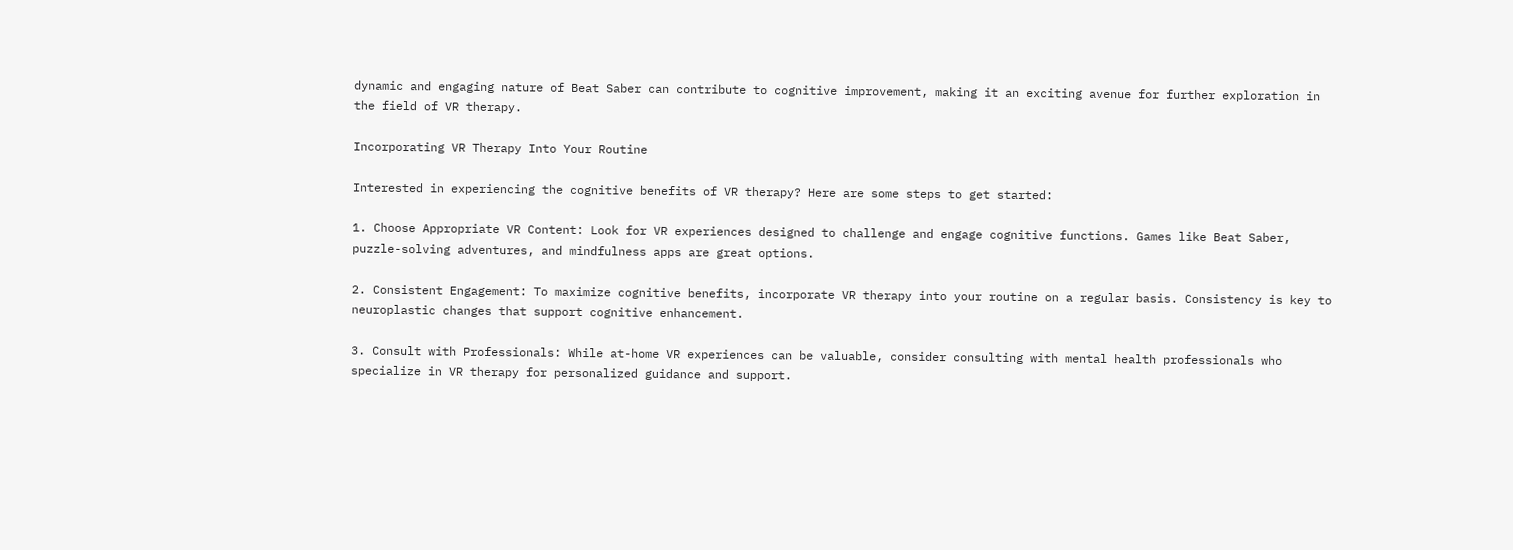dynamic and engaging nature of Beat Saber can contribute to cognitive improvement, making it an exciting avenue for further exploration in the field of VR therapy.

Incorporating VR Therapy Into Your Routine

Interested in experiencing the cognitive benefits of VR therapy? Here are some steps to get started:

1. Choose Appropriate VR Content: Look for VR experiences designed to challenge and engage cognitive functions. Games like Beat Saber, puzzle-solving adventures, and mindfulness apps are great options.

2. Consistent Engagement: To maximize cognitive benefits, incorporate VR therapy into your routine on a regular basis. Consistency is key to neuroplastic changes that support cognitive enhancement.

3. Consult with Professionals: While at-home VR experiences can be valuable, consider consulting with mental health professionals who specialize in VR therapy for personalized guidance and support.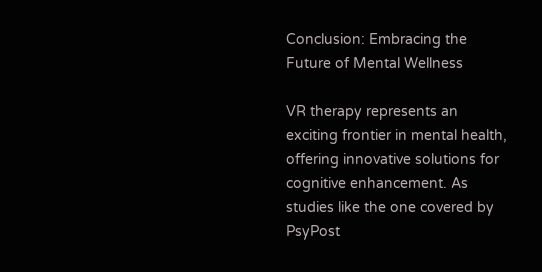Conclusion: Embracing the Future of Mental Wellness

VR therapy represents an exciting frontier in mental health, offering innovative solutions for cognitive enhancement. As studies like the one covered by PsyPost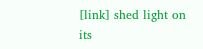[link] shed light on its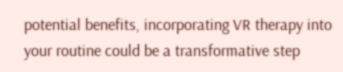potential benefits, incorporating VR therapy into your routine could be a transformative step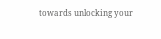towards unlocking your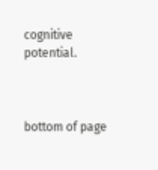cognitive potential.



bottom of page